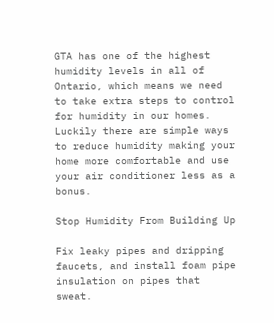GTA has one of the highest humidity levels in all of Ontario, which means we need to take extra steps to control for humidity in our homes. Luckily there are simple ways to reduce humidity making your home more comfortable and use your air conditioner less as a bonus.

Stop Humidity From Building Up

Fix leaky pipes and dripping faucets, and install foam pipe insulation on pipes that sweat.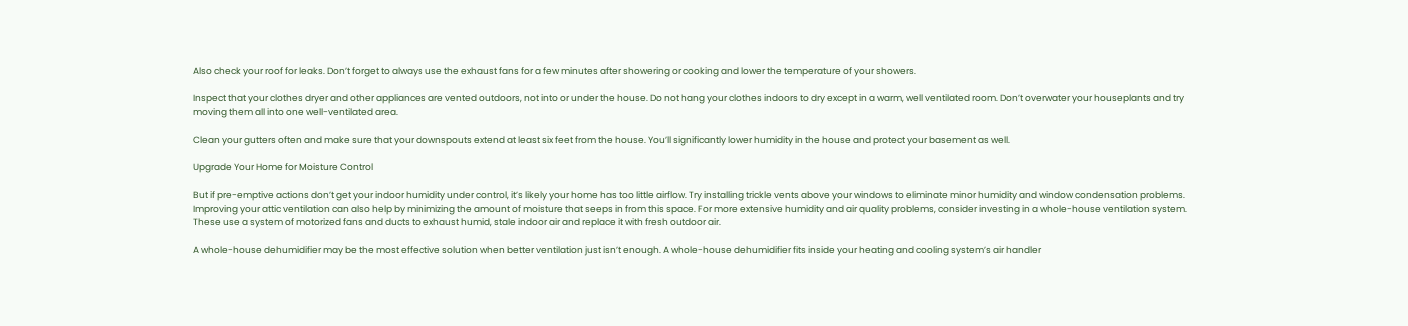Also check your roof for leaks. Don’t forget to always use the exhaust fans for a few minutes after showering or cooking and lower the temperature of your showers.

Inspect that your clothes dryer and other appliances are vented outdoors, not into or under the house. Do not hang your clothes indoors to dry except in a warm, well ventilated room. Don’t overwater your houseplants and try moving them all into one well-ventilated area.

Clean your gutters often and make sure that your downspouts extend at least six feet from the house. You’ll significantly lower humidity in the house and protect your basement as well.

Upgrade Your Home for Moisture Control

But if pre-emptive actions don’t get your indoor humidity under control, it’s likely your home has too little airflow. Try installing trickle vents above your windows to eliminate minor humidity and window condensation problems. Improving your attic ventilation can also help by minimizing the amount of moisture that seeps in from this space. For more extensive humidity and air quality problems, consider investing in a whole-house ventilation system. These use a system of motorized fans and ducts to exhaust humid, stale indoor air and replace it with fresh outdoor air.

A whole-house dehumidifier may be the most effective solution when better ventilation just isn’t enough. A whole-house dehumidifier fits inside your heating and cooling system’s air handler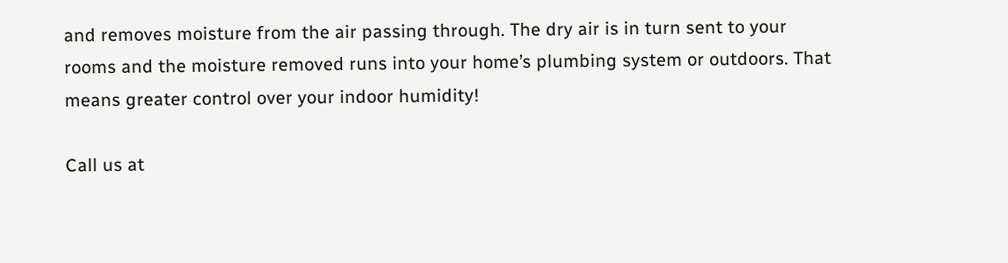and removes moisture from the air passing through. The dry air is in turn sent to your rooms and the moisture removed runs into your home’s plumbing system or outdoors. That means greater control over your indoor humidity!

Call us at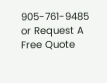905-761-9485 or Request A Free Quote